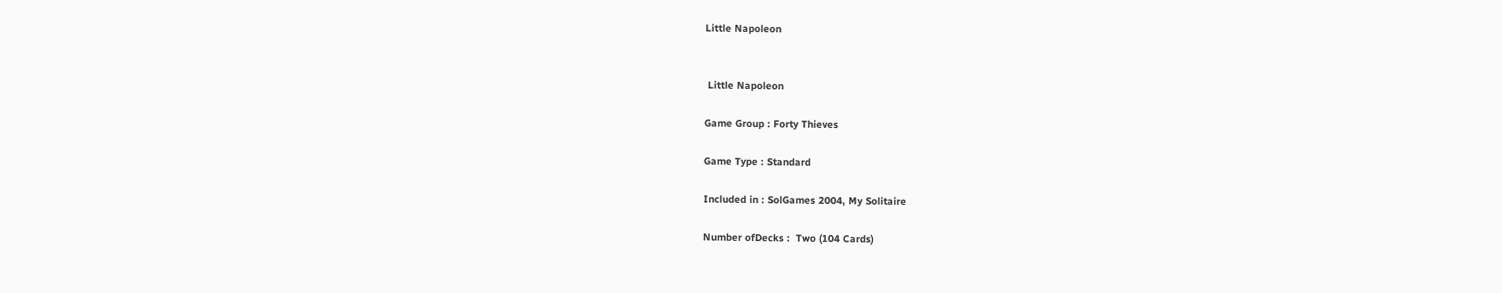Little Napoleon


 Little Napoleon

Game Group : Forty Thieves

Game Type : Standard

Included in : SolGames 2004, My Solitaire

Number ofDecks :  Two (104 Cards)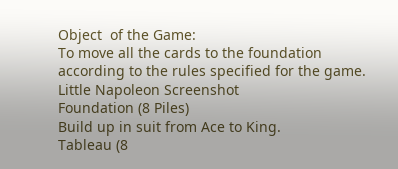Object  of the Game:
To move all the cards to the foundation according to the rules specified for the game.
Little Napoleon Screenshot
Foundation (8 Piles)
Build up in suit from Ace to King.
Tableau (8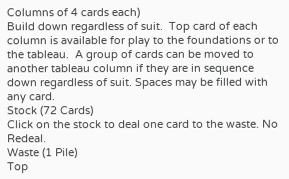Columns of 4 cards each)
Build down regardless of suit.  Top card of each column is available for play to the foundations or to the tableau.  A group of cards can be moved to another tableau column if they are in sequence down regardless of suit. Spaces may be filled with any card.
Stock (72 Cards)
Click on the stock to deal one card to the waste. No Redeal.
Waste (1 Pile)
Top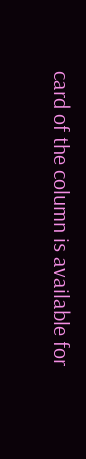card of the column is available for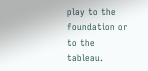play to the foundation or to the tableau.